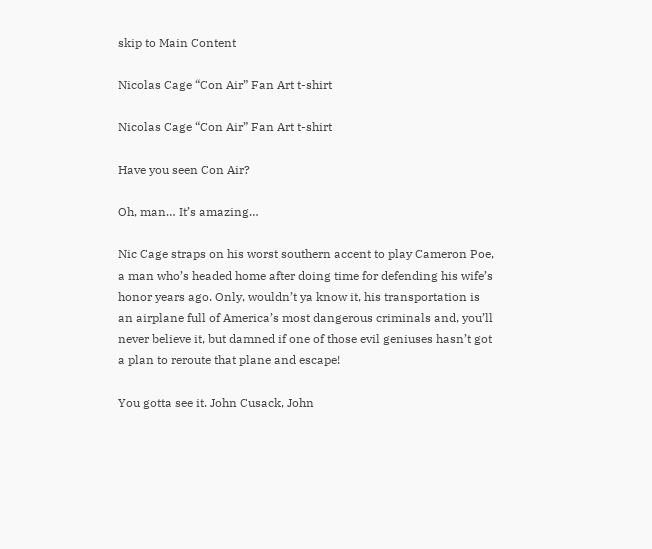skip to Main Content

Nicolas Cage “Con Air” Fan Art t-shirt

Nicolas Cage “Con Air” Fan Art t-shirt

Have you seen Con Air?

Oh, man… It’s amazing…

Nic Cage straps on his worst southern accent to play Cameron Poe, a man who’s headed home after doing time for defending his wife’s honor years ago. Only, wouldn’t ya know it, his transportation is an airplane full of America’s most dangerous criminals and, you’ll never believe it, but damned if one of those evil geniuses hasn’t got a plan to reroute that plane and escape!

You gotta see it. John Cusack, John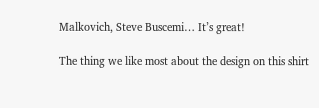Malkovich, Steve Buscemi… It’s great!

The thing we like most about the design on this shirt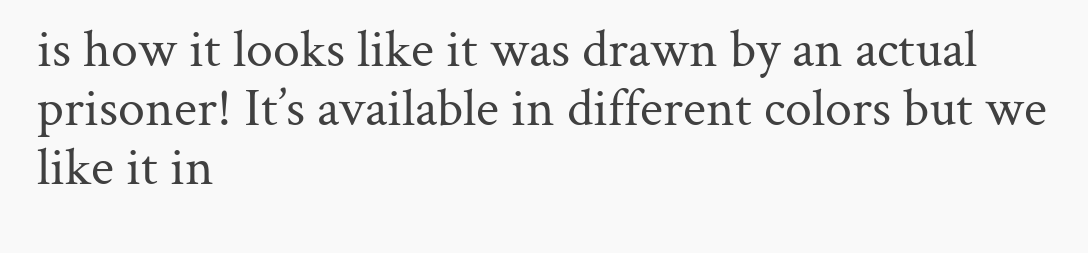is how it looks like it was drawn by an actual prisoner! It’s available in different colors but we like it in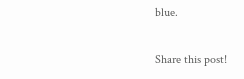blue.

Share this post!